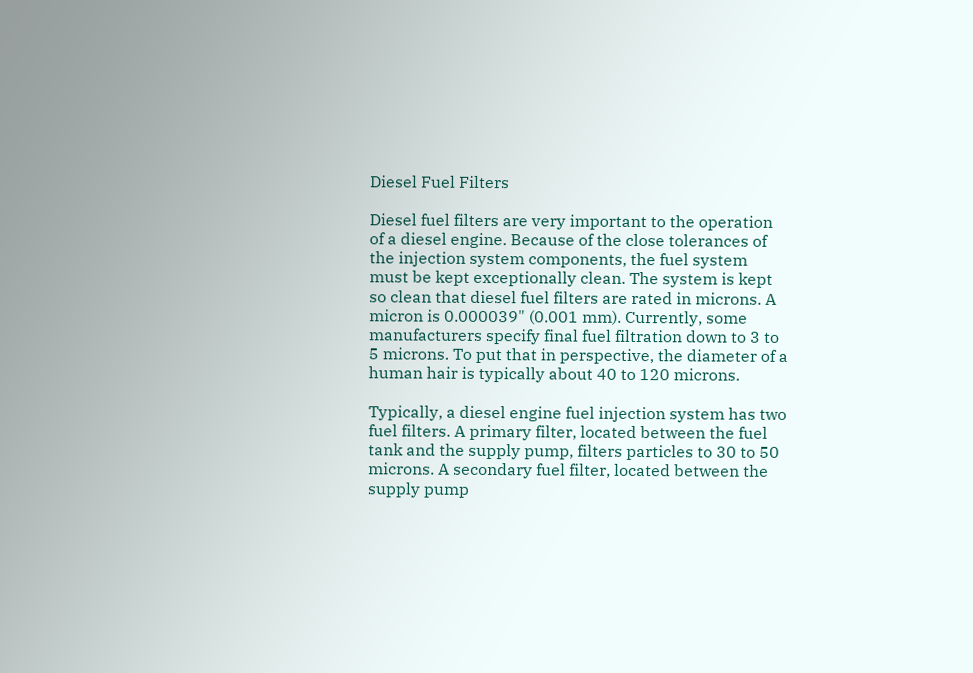Diesel Fuel Filters

Diesel fuel filters are very important to the operation of a diesel engine. Because of the close tolerances of the injection system components, the fuel system must be kept exceptionally clean. The system is kept so clean that diesel fuel filters are rated in microns. A micron is 0.000039" (0.001 mm). Currently, some manufacturers specify final fuel filtration down to 3 to 5 microns. To put that in perspective, the diameter of a human hair is typically about 40 to 120 microns.

Typically, a diesel engine fuel injection system has two fuel filters. A primary filter, located between the fuel tank and the supply pump, filters particles to 30 to 50 microns. A secondary fuel filter, located between the supply pump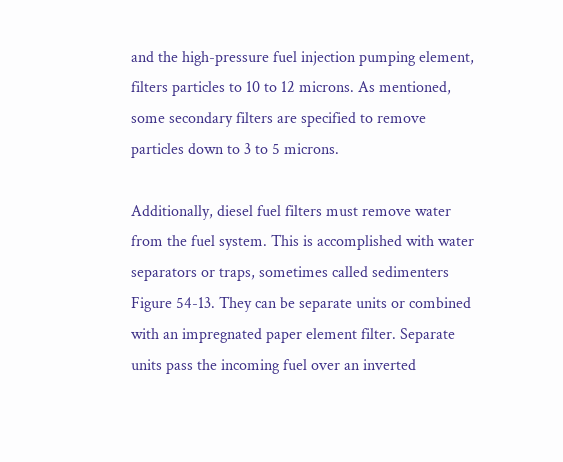and the high-pressure fuel injection pumping element, filters particles to 10 to 12 microns. As mentioned, some secondary filters are specified to remove particles down to 3 to 5 microns.

Additionally, diesel fuel filters must remove water from the fuel system. This is accomplished with water separators or traps, sometimes called sedimenters Figure 54-13. They can be separate units or combined with an impregnated paper element filter. Separate units pass the incoming fuel over an inverted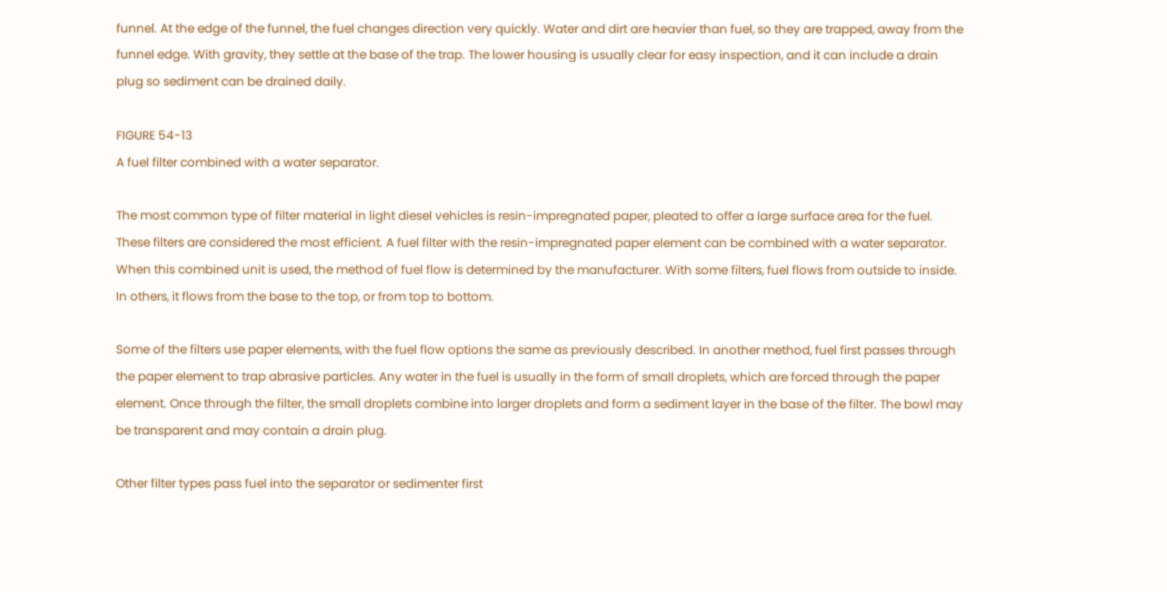funnel. At the edge of the funnel, the fuel changes direction very quickly. Water and dirt are heavier than fuel, so they are trapped, away from the funnel edge. With gravity, they settle at the base of the trap. The lower housing is usually clear for easy inspection, and it can include a drain plug so sediment can be drained daily.

FIGURE 54-13
A fuel filter combined with a water separator.

The most common type of filter material in light diesel vehicles is resin-impregnated paper, pleated to offer a large surface area for the fuel. These filters are considered the most efficient. A fuel filter with the resin-impregnated paper element can be combined with a water separator. When this combined unit is used, the method of fuel flow is determined by the manufacturer. With some filters, fuel flows from outside to inside. In others, it flows from the base to the top, or from top to bottom.

Some of the filters use paper elements, with the fuel flow options the same as previously described. In another method, fuel first passes through the paper element to trap abrasive particles. Any water in the fuel is usually in the form of small droplets, which are forced through the paper element. Once through the filter, the small droplets combine into larger droplets and form a sediment layer in the base of the filter. The bowl may be transparent and may contain a drain plug.

Other filter types pass fuel into the separator or sedimenter first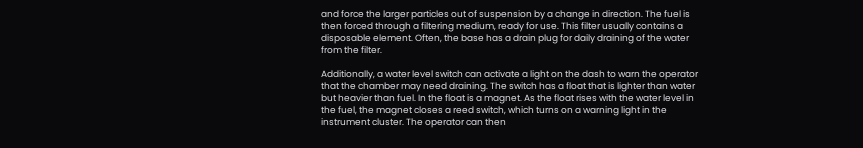and force the larger particles out of suspension by a change in direction. The fuel is then forced through a filtering medium, ready for use. This filter usually contains a disposable element. Often, the base has a drain plug for daily draining of the water from the filter.

Additionally, a water level switch can activate a light on the dash to warn the operator that the chamber may need draining. The switch has a float that is lighter than water but heavier than fuel. In the float is a magnet. As the float rises with the water level in the fuel, the magnet closes a reed switch, which turns on a warning light in the instrument cluster. The operator can then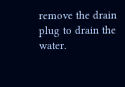remove the drain plug to drain the water.